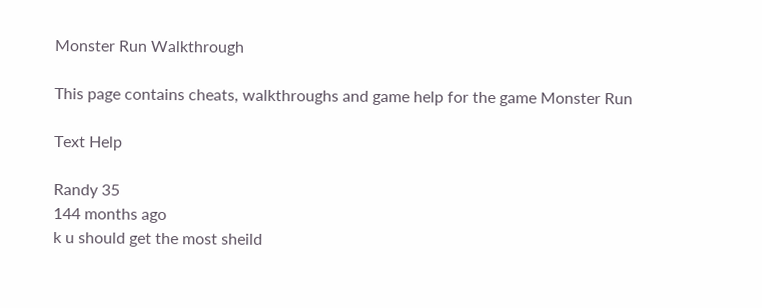Monster Run Walkthrough

This page contains cheats, walkthroughs and game help for the game Monster Run

Text Help

Randy 35
144 months ago
k u should get the most sheild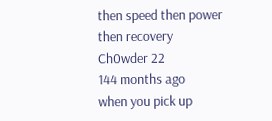then speed then power then recovery
Ch0wder 22
144 months ago
when you pick up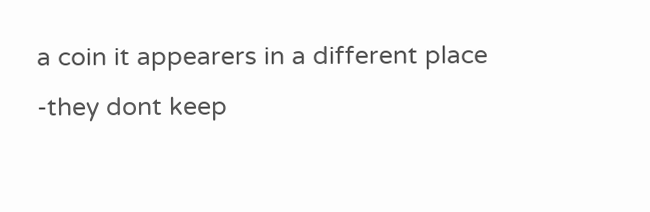a coin it appearers in a different place
-they dont keep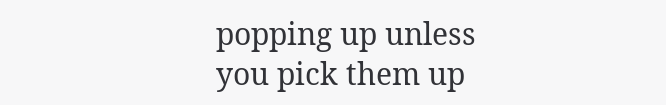popping up unless you pick them up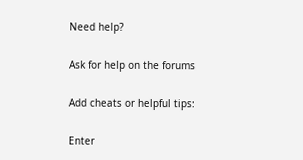Need help?

Ask for help on the forums

Add cheats or helpful tips:

Enter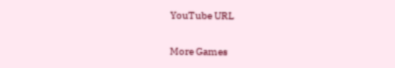YouTube URL

More Games